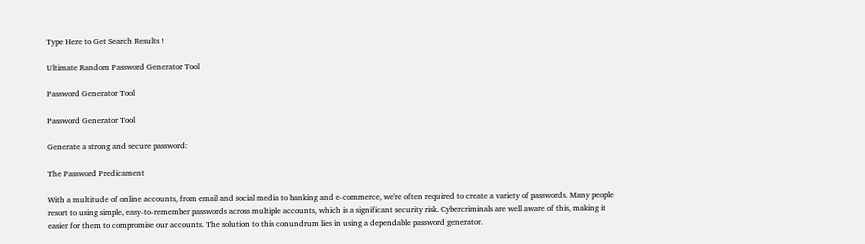Type Here to Get Search Results !

Ultimate Random Password Generator Tool

Password Generator Tool

Password Generator Tool

Generate a strong and secure password:

The Password Predicament

With a multitude of online accounts, from email and social media to banking and e-commerce, we're often required to create a variety of passwords. Many people resort to using simple, easy-to-remember passwords across multiple accounts, which is a significant security risk. Cybercriminals are well aware of this, making it easier for them to compromise our accounts. The solution to this conundrum lies in using a dependable password generator.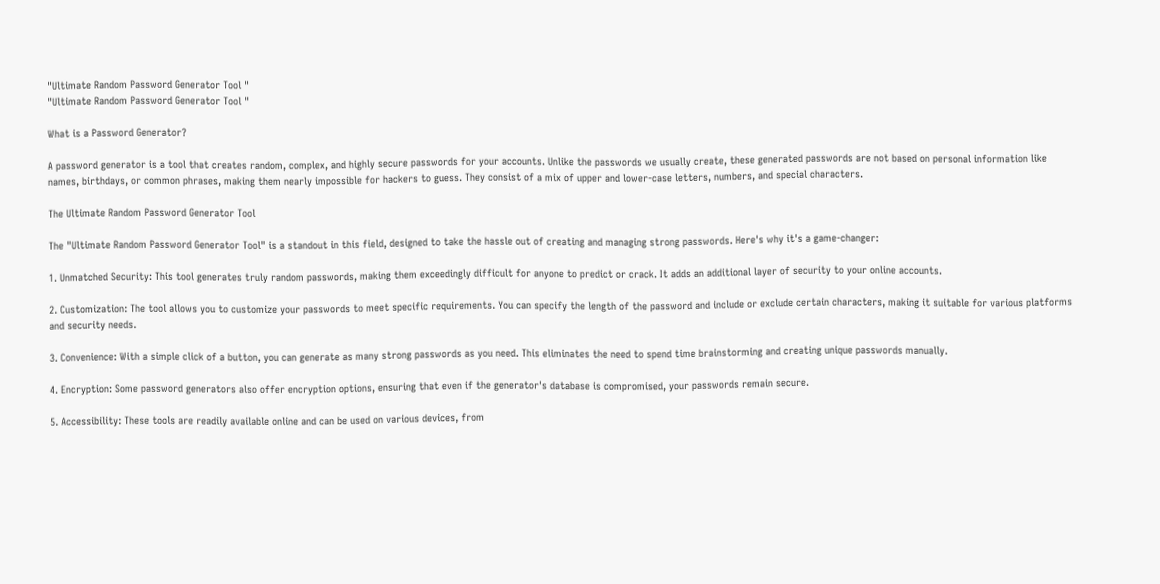"Ultimate Random Password Generator Tool "
"Ultimate Random Password Generator Tool "

What is a Password Generator?

A password generator is a tool that creates random, complex, and highly secure passwords for your accounts. Unlike the passwords we usually create, these generated passwords are not based on personal information like names, birthdays, or common phrases, making them nearly impossible for hackers to guess. They consist of a mix of upper and lower-case letters, numbers, and special characters.

The Ultimate Random Password Generator Tool

The "Ultimate Random Password Generator Tool" is a standout in this field, designed to take the hassle out of creating and managing strong passwords. Here's why it's a game-changer:

1. Unmatched Security: This tool generates truly random passwords, making them exceedingly difficult for anyone to predict or crack. It adds an additional layer of security to your online accounts.

2. Customization: The tool allows you to customize your passwords to meet specific requirements. You can specify the length of the password and include or exclude certain characters, making it suitable for various platforms and security needs.

3. Convenience: With a simple click of a button, you can generate as many strong passwords as you need. This eliminates the need to spend time brainstorming and creating unique passwords manually.

4. Encryption: Some password generators also offer encryption options, ensuring that even if the generator's database is compromised, your passwords remain secure.

5. Accessibility: These tools are readily available online and can be used on various devices, from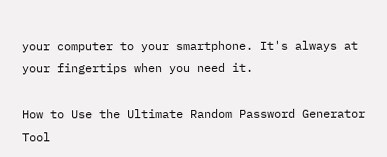your computer to your smartphone. It's always at your fingertips when you need it.

How to Use the Ultimate Random Password Generator Tool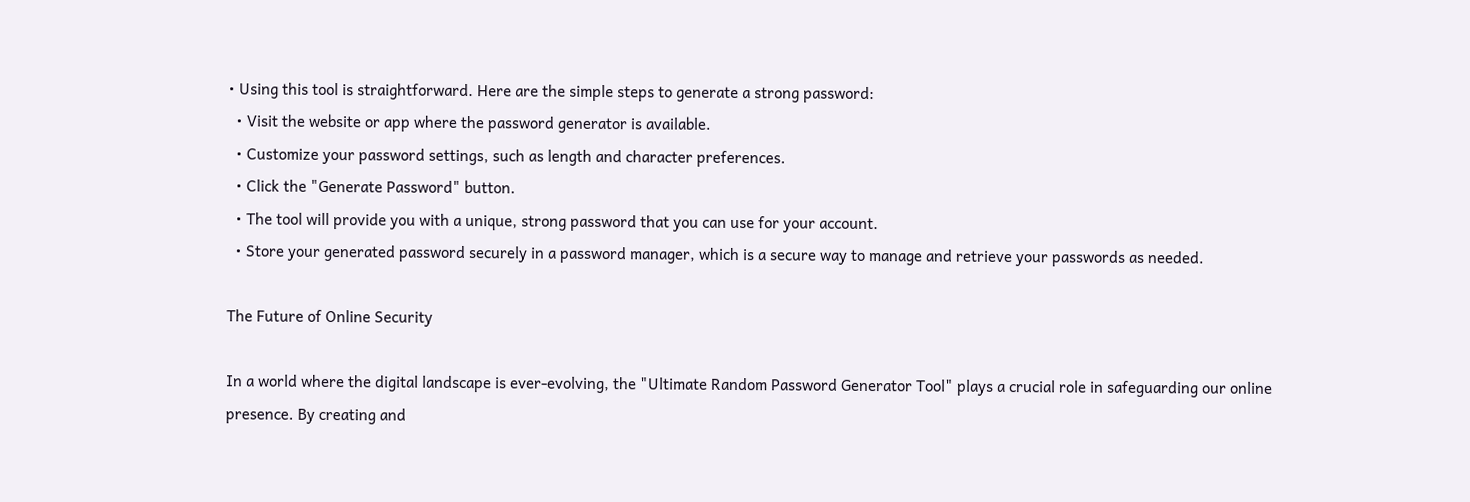• Using this tool is straightforward. Here are the simple steps to generate a strong password:
  • Visit the website or app where the password generator is available.
  • Customize your password settings, such as length and character preferences.
  • Click the "Generate Password" button.
  • The tool will provide you with a unique, strong password that you can use for your account.
  • Store your generated password securely in a password manager, which is a secure way to manage and retrieve your passwords as needed.

The Future of Online Security

In a world where the digital landscape is ever-evolving, the "Ultimate Random Password Generator Tool" plays a crucial role in safeguarding our online presence. By creating and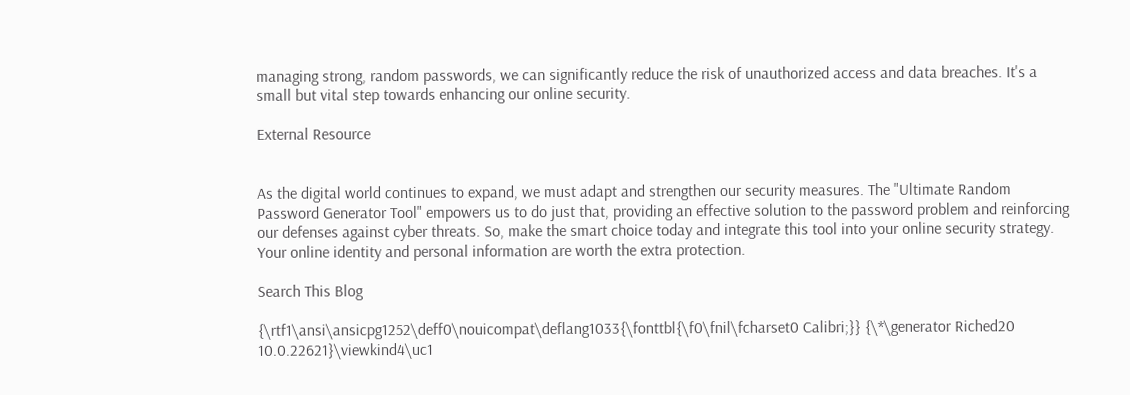managing strong, random passwords, we can significantly reduce the risk of unauthorized access and data breaches. It's a small but vital step towards enhancing our online security.

External Resource


As the digital world continues to expand, we must adapt and strengthen our security measures. The "Ultimate Random Password Generator Tool" empowers us to do just that, providing an effective solution to the password problem and reinforcing our defenses against cyber threats. So, make the smart choice today and integrate this tool into your online security strategy. Your online identity and personal information are worth the extra protection.

Search This Blog

{\rtf1\ansi\ansicpg1252\deff0\nouicompat\deflang1033{\fonttbl{\f0\fnil\fcharset0 Calibri;}} {\*\generator Riched20 10.0.22621}\viewkind4\uc1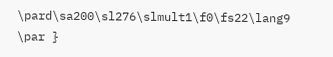\pard\sa200\sl276\slmult1\f0\fs22\lang9 \par }